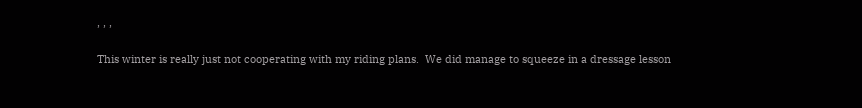, , ,

This winter is really just not cooperating with my riding plans.  We did manage to squeeze in a dressage lesson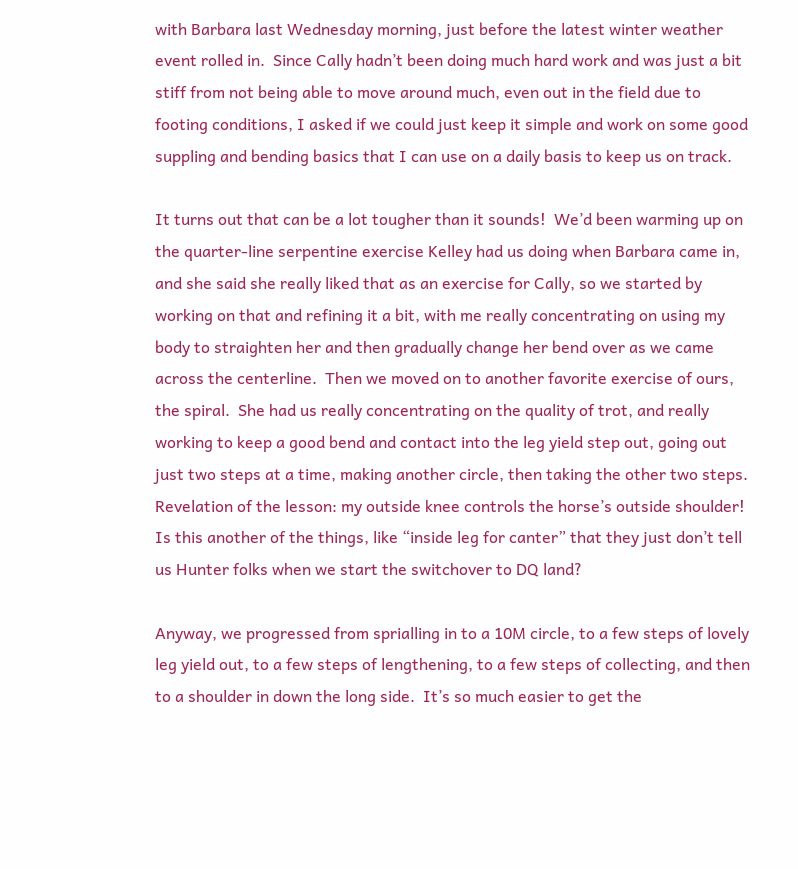with Barbara last Wednesday morning, just before the latest winter weather event rolled in.  Since Cally hadn’t been doing much hard work and was just a bit stiff from not being able to move around much, even out in the field due to footing conditions, I asked if we could just keep it simple and work on some good suppling and bending basics that I can use on a daily basis to keep us on track.

It turns out that can be a lot tougher than it sounds!  We’d been warming up on the quarter-line serpentine exercise Kelley had us doing when Barbara came in, and she said she really liked that as an exercise for Cally, so we started by working on that and refining it a bit, with me really concentrating on using my body to straighten her and then gradually change her bend over as we came across the centerline.  Then we moved on to another favorite exercise of ours, the spiral.  She had us really concentrating on the quality of trot, and really working to keep a good bend and contact into the leg yield step out, going out just two steps at a time, making another circle, then taking the other two steps.  Revelation of the lesson: my outside knee controls the horse’s outside shoulder!  Is this another of the things, like “inside leg for canter” that they just don’t tell us Hunter folks when we start the switchover to DQ land?

Anyway, we progressed from sprialling in to a 10M circle, to a few steps of lovely leg yield out, to a few steps of lengthening, to a few steps of collecting, and then to a shoulder in down the long side.  It’s so much easier to get the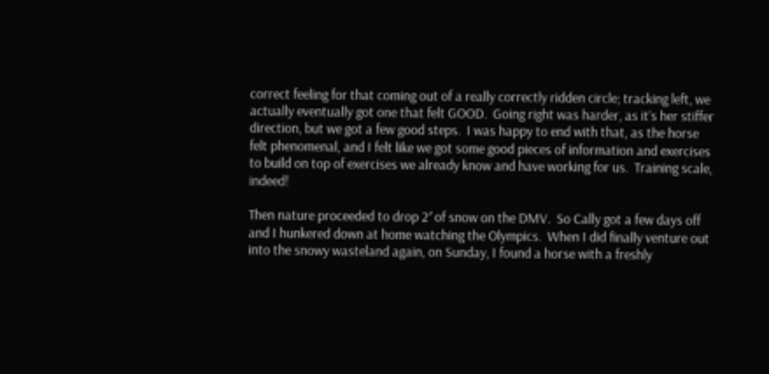correct feeling for that coming out of a really correctly ridden circle; tracking left, we actually eventually got one that felt GOOD.  Going right was harder, as it’s her stiffer direction, but we got a few good steps.  I was happy to end with that, as the horse felt phenomenal, and I felt like we got some good pieces of information and exercises to build on top of exercises we already know and have working for us.  Training scale, indeed!

Then nature proceeded to drop 2′ of snow on the DMV.  So Cally got a few days off and I hunkered down at home watching the Olympics.  When I did finally venture out into the snowy wasteland again, on Sunday, I found a horse with a freshly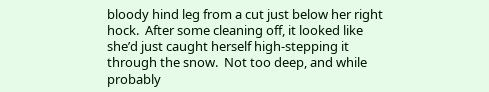bloody hind leg from a cut just below her right hock.  After some cleaning off, it looked like she’d just caught herself high-stepping it through the snow.  Not too deep, and while probably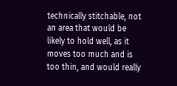technically stitchable, not an area that would be likely to hold well, as it moves too much and is too thin, and would really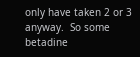only have taken 2 or 3 anyway.  So some betadine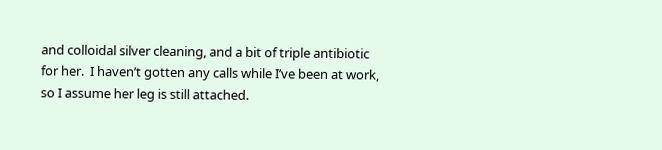and colloidal silver cleaning, and a bit of triple antibiotic for her.  I haven’t gotten any calls while I’ve been at work, so I assume her leg is still attached.